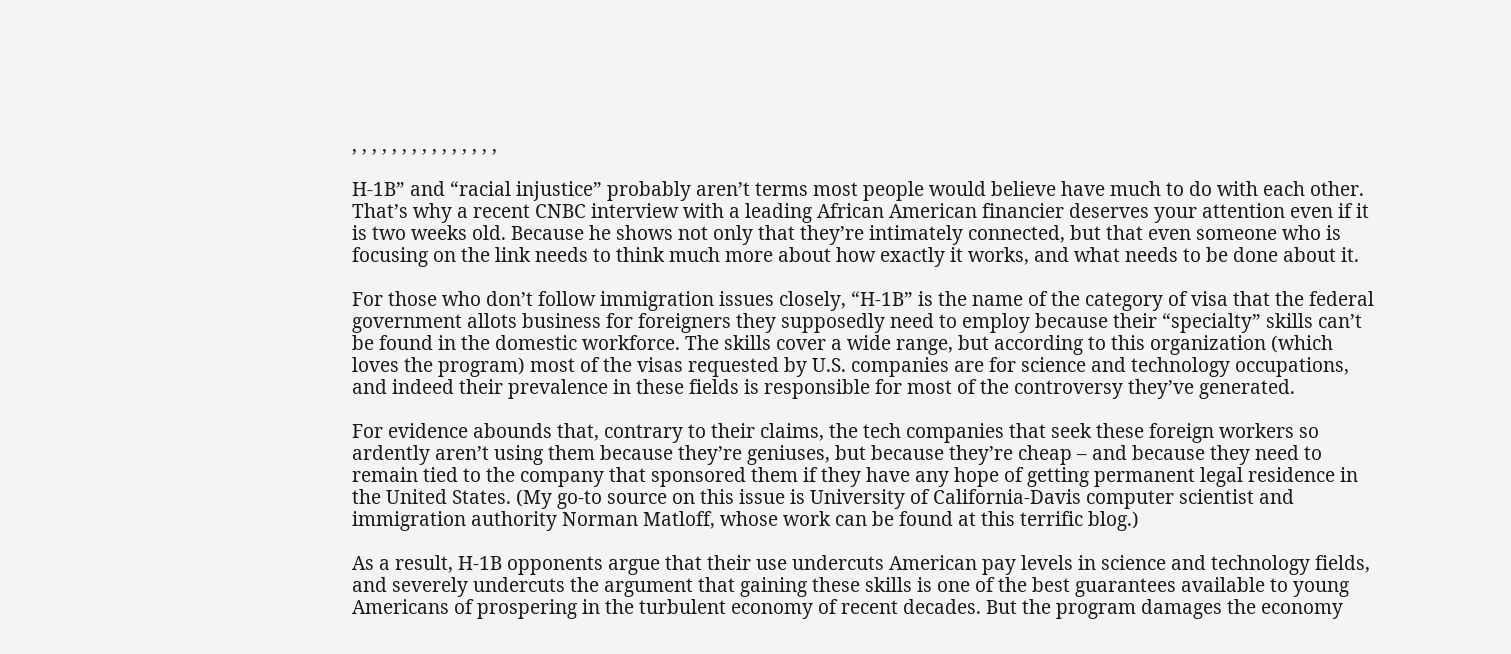, , , , , , , , , , , , , , ,

H-1B” and “racial injustice” probably aren’t terms most people would believe have much to do with each other. That’s why a recent CNBC interview with a leading African American financier deserves your attention even if it is two weeks old. Because he shows not only that they’re intimately connected, but that even someone who is focusing on the link needs to think much more about how exactly it works, and what needs to be done about it.

For those who don’t follow immigration issues closely, “H-1B” is the name of the category of visa that the federal government allots business for foreigners they supposedly need to employ because their “specialty” skills can’t be found in the domestic workforce. The skills cover a wide range, but according to this organization (which loves the program) most of the visas requested by U.S. companies are for science and technology occupations, and indeed their prevalence in these fields is responsible for most of the controversy they’ve generated.

For evidence abounds that, contrary to their claims, the tech companies that seek these foreign workers so ardently aren’t using them because they’re geniuses, but because they’re cheap – and because they need to remain tied to the company that sponsored them if they have any hope of getting permanent legal residence in the United States. (My go-to source on this issue is University of California-Davis computer scientist and immigration authority Norman Matloff, whose work can be found at this terrific blog.)

As a result, H-1B opponents argue that their use undercuts American pay levels in science and technology fields, and severely undercuts the argument that gaining these skills is one of the best guarantees available to young Americans of prospering in the turbulent economy of recent decades. But the program damages the economy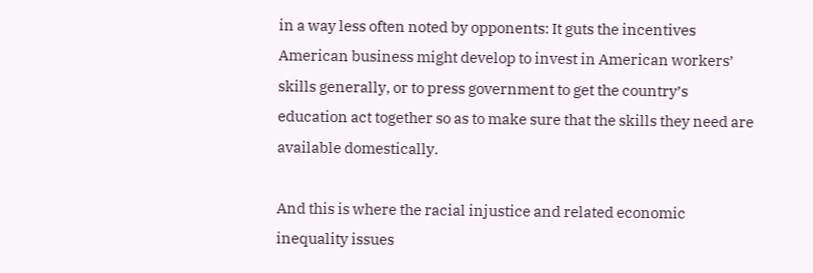in a way less often noted by opponents: It guts the incentives American business might develop to invest in American workers’ skills generally, or to press government to get the country’s education act together so as to make sure that the skills they need are available domestically.

And this is where the racial injustice and related economic inequality issues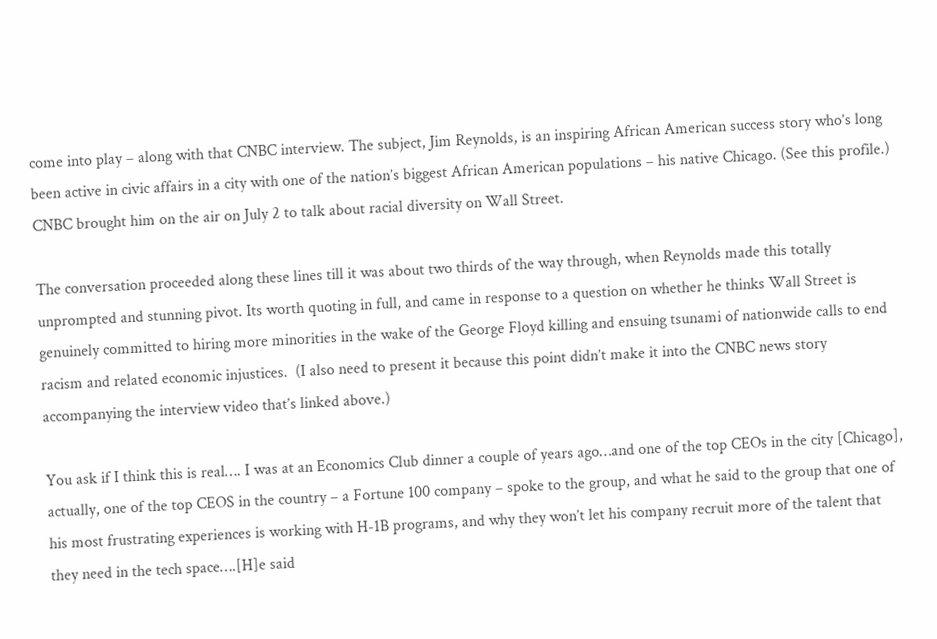come into play – along with that CNBC interview. The subject, Jim Reynolds, is an inspiring African American success story who’s long been active in civic affairs in a city with one of the nation’s biggest African American populations – his native Chicago. (See this profile.) CNBC brought him on the air on July 2 to talk about racial diversity on Wall Street.

The conversation proceeded along these lines till it was about two thirds of the way through, when Reynolds made this totally unprompted and stunning pivot. Its worth quoting in full, and came in response to a question on whether he thinks Wall Street is genuinely committed to hiring more minorities in the wake of the George Floyd killing and ensuing tsunami of nationwide calls to end racism and related economic injustices.  (I also need to present it because this point didn’t make it into the CNBC news story accompanying the interview video that’s linked above.)

You ask if I think this is real…. I was at an Economics Club dinner a couple of years ago…and one of the top CEOs in the city [Chicago], actually, one of the top CEOS in the country – a Fortune 100 company – spoke to the group, and what he said to the group that one of his most frustrating experiences is working with H-1B programs, and why they won’t let his company recruit more of the talent that they need in the tech space….[H]e said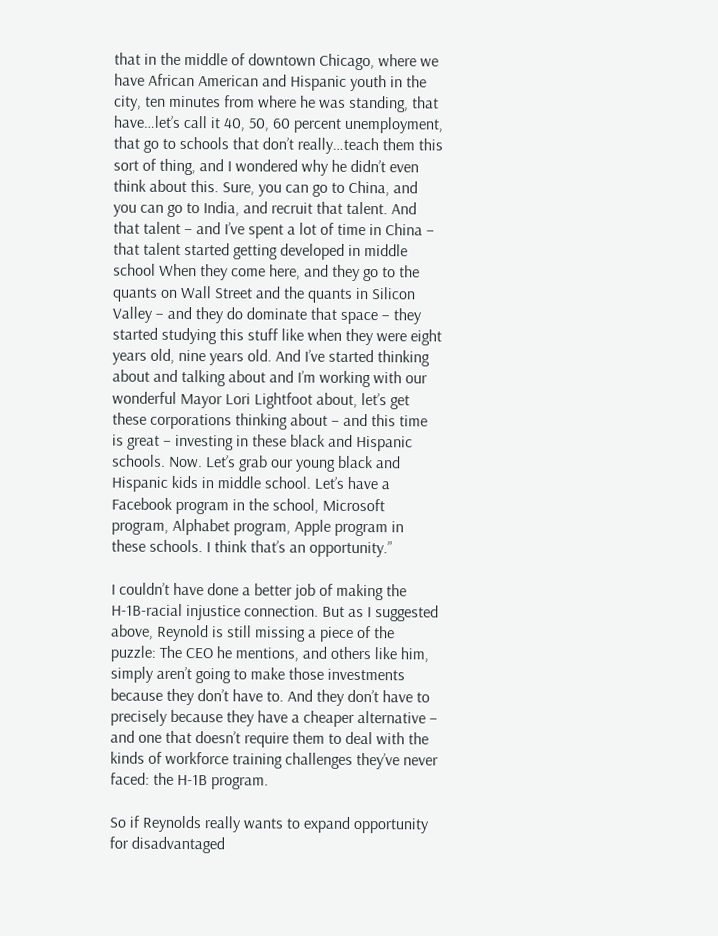that in the middle of downtown Chicago, where we have African American and Hispanic youth in the city, ten minutes from where he was standing, that have…let’s call it 40, 50, 60 percent unemployment, that go to schools that don’t really…teach them this sort of thing, and I wondered why he didn’t even think about this. Sure, you can go to China, and you can go to India, and recruit that talent. And that talent – and I’ve spent a lot of time in China – that talent started getting developed in middle school When they come here, and they go to the quants on Wall Street and the quants in Silicon Valley – and they do dominate that space – they started studying this stuff like when they were eight years old, nine years old. And I’ve started thinking about and talking about and I’m working with our wonderful Mayor Lori Lightfoot about, let’s get these corporations thinking about – and this time is great – investing in these black and Hispanic schools. Now. Let’s grab our young black and Hispanic kids in middle school. Let’s have a Facebook program in the school, Microsoft program, Alphabet program, Apple program in these schools. I think that’s an opportunity.”

I couldn’t have done a better job of making the H-1B-racial injustice connection. But as I suggested above, Reynold is still missing a piece of the puzzle: The CEO he mentions, and others like him, simply aren’t going to make those investments because they don’t have to. And they don’t have to precisely because they have a cheaper alternative – and one that doesn’t require them to deal with the kinds of workforce training challenges they’ve never faced: the H-1B program.

So if Reynolds really wants to expand opportunity for disadvantaged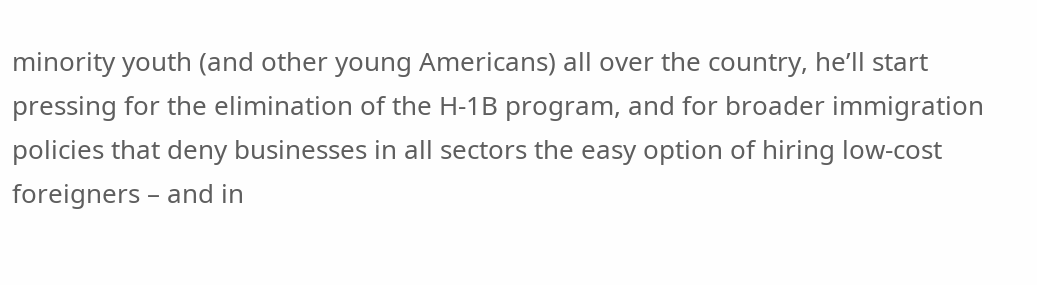minority youth (and other young Americans) all over the country, he’ll start pressing for the elimination of the H-1B program, and for broader immigration policies that deny businesses in all sectors the easy option of hiring low-cost foreigners – and in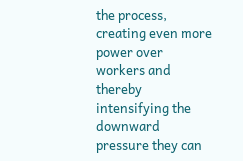the process, creating even more power over workers and thereby intensifying the downward pressure they can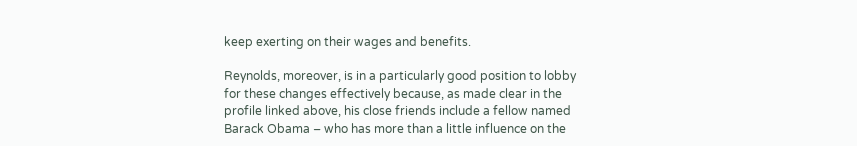keep exerting on their wages and benefits.

Reynolds, moreover, is in a particularly good position to lobby for these changes effectively because, as made clear in the profile linked above, his close friends include a fellow named Barack Obama – who has more than a little influence on the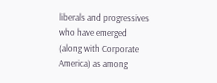liberals and progressives who have emerged (along with Corporate America) as among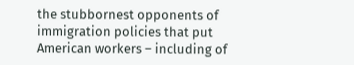the stubbornest opponents of immigration policies that put American workers – including of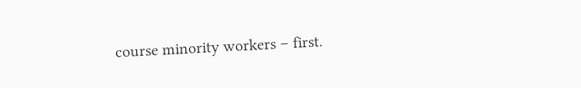course minority workers – first.